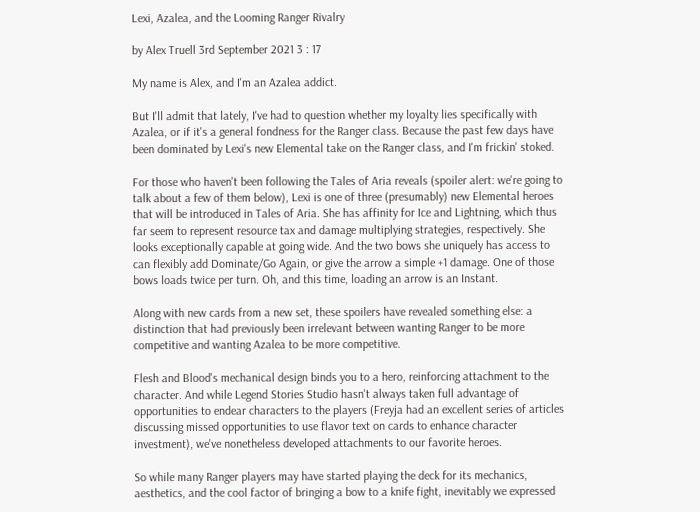Lexi, Azalea, and the Looming Ranger Rivalry

by Alex Truell 3rd September 2021 3 : 17

My name is Alex, and I'm an Azalea addict.

But I'll admit that lately, I've had to question whether my loyalty lies specifically with Azalea, or if it's a general fondness for the Ranger class. Because the past few days have been dominated by Lexi's new Elemental take on the Ranger class, and I'm frickin' stoked.

For those who haven't been following the Tales of Aria reveals (spoiler alert: we're going to talk about a few of them below), Lexi is one of three (presumably) new Elemental heroes that will be introduced in Tales of Aria. She has affinity for Ice and Lightning, which thus far seem to represent resource tax and damage multiplying strategies, respectively. She looks exceptionally capable at going wide. And the two bows she uniquely has access to can flexibly add Dominate/Go Again, or give the arrow a simple +1 damage. One of those bows loads twice per turn. Oh, and this time, loading an arrow is an Instant.

Along with new cards from a new set, these spoilers have revealed something else: a distinction that had previously been irrelevant between wanting Ranger to be more competitive and wanting Azalea to be more competitive.

Flesh and Blood's mechanical design binds you to a hero, reinforcing attachment to the character. And while Legend Stories Studio hasn't always taken full advantage of opportunities to endear characters to the players (Freyja had an excellent series of articles discussing missed opportunities to use flavor text on cards to enhance character investment), we've nonetheless developed attachments to our favorite heroes.

So while many Ranger players may have started playing the deck for its mechanics, aesthetics, and the cool factor of bringing a bow to a knife fight, inevitably we expressed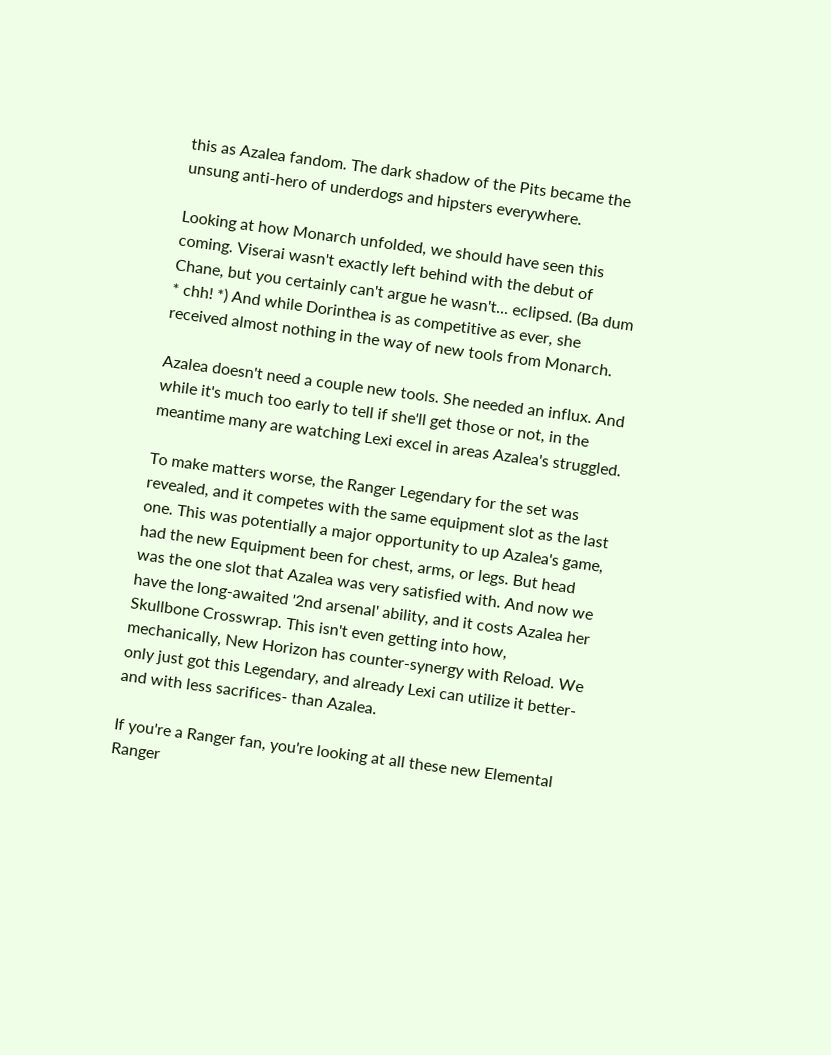this as Azalea fandom. The dark shadow of the Pits became the unsung anti-hero of underdogs and hipsters everywhere.

Looking at how Monarch unfolded, we should have seen this coming. Viserai wasn't exactly left behind with the debut of Chane, but you certainly can't argue he wasn't... eclipsed. (Ba dum * chh! *) And while Dorinthea is as competitive as ever, she received almost nothing in the way of new tools from Monarch.

Azalea doesn't need a couple new tools. She needed an influx. And while it's much too early to tell if she'll get those or not, in the meantime many are watching Lexi excel in areas Azalea's struggled.

To make matters worse, the Ranger Legendary for the set was revealed, and it competes with the same equipment slot as the last one. This was potentially a major opportunity to up Azalea's game, had the new Equipment been for chest, arms, or legs. But head was the one slot that Azalea was very satisfied with. And now we have the long-awaited '2nd arsenal' ability, and it costs Azalea her Skullbone Crosswrap. This isn't even getting into how, mechanically, New Horizon has counter-synergy with Reload. We only just got this Legendary, and already Lexi can utilize it better- and with less sacrifices- than Azalea.

If you're a Ranger fan, you're looking at all these new Elemental Ranger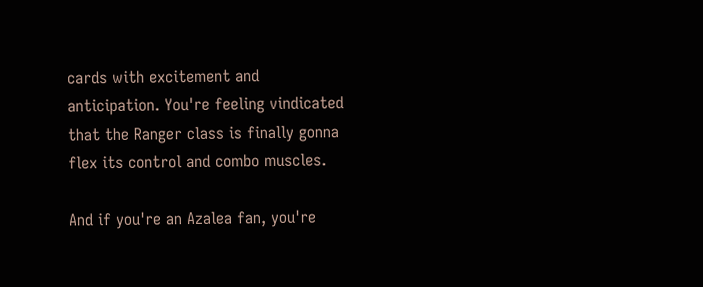cards with excitement and anticipation. You're feeling vindicated that the Ranger class is finally gonna flex its control and combo muscles.

And if you're an Azalea fan, you're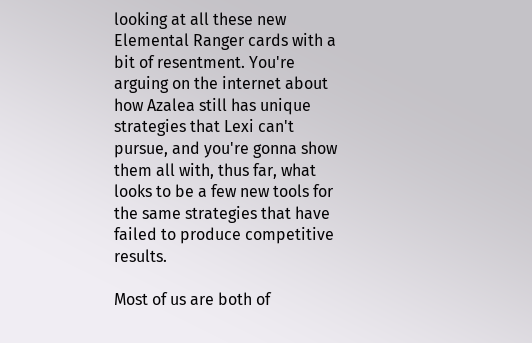looking at all these new Elemental Ranger cards with a bit of resentment. You're arguing on the internet about how Azalea still has unique strategies that Lexi can't pursue, and you're gonna show them all with, thus far, what looks to be a few new tools for the same strategies that have failed to produce competitive results.

Most of us are both of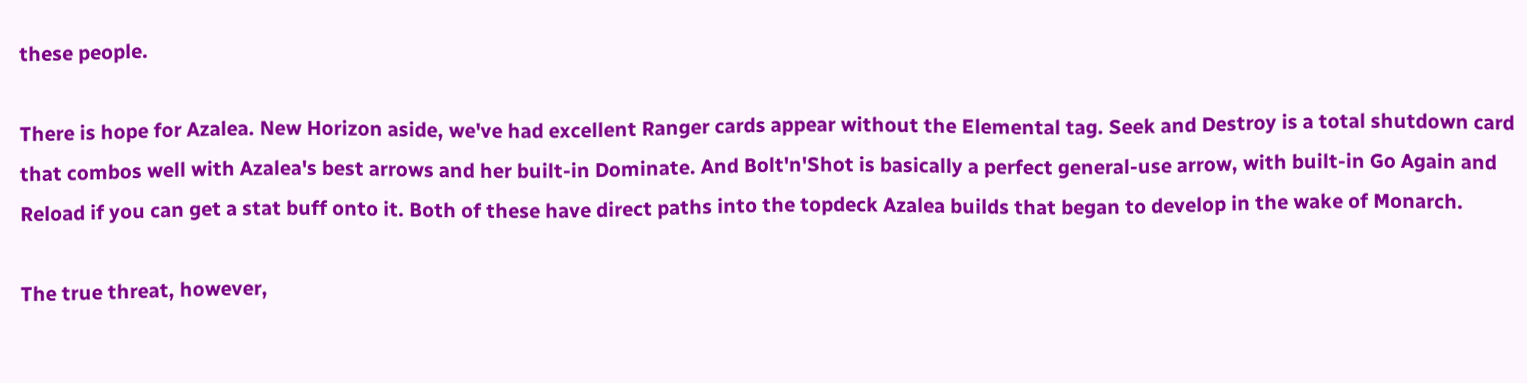these people.

There is hope for Azalea. New Horizon aside, we've had excellent Ranger cards appear without the Elemental tag. Seek and Destroy is a total shutdown card that combos well with Azalea's best arrows and her built-in Dominate. And Bolt'n'Shot is basically a perfect general-use arrow, with built-in Go Again and Reload if you can get a stat buff onto it. Both of these have direct paths into the topdeck Azalea builds that began to develop in the wake of Monarch.

The true threat, however,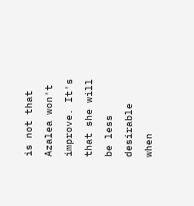is not that Azalea won't improve. It's that she will be less desirable when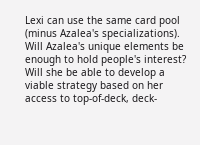Lexi can use the same card pool (minus Azalea's specializations). Will Azalea's unique elements be enough to hold people's interest? Will she be able to develop a viable strategy based on her access to top-of-deck, deck-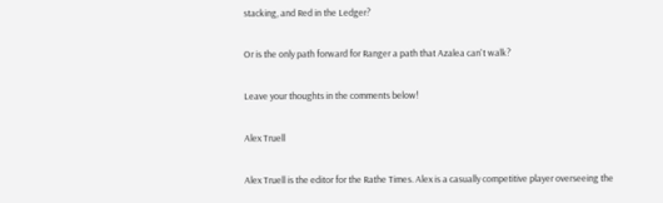stacking, and Red in the Ledger?

Or is the only path forward for Ranger a path that Azalea can't walk?

Leave your thoughts in the comments below!

Alex Truell

Alex Truell is the editor for the Rathe Times. Alex is a casually competitive player overseeing the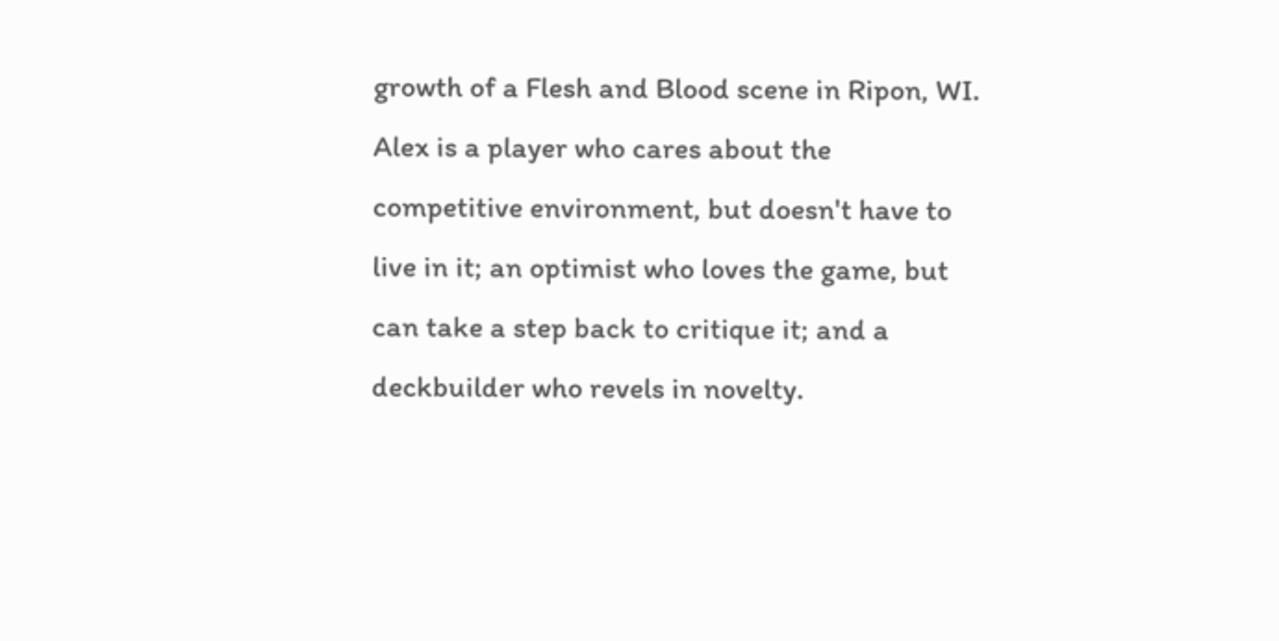growth of a Flesh and Blood scene in Ripon, WI. Alex is a player who cares about the competitive environment, but doesn't have to live in it; an optimist who loves the game, but can take a step back to critique it; and a deckbuilder who revels in novelty.